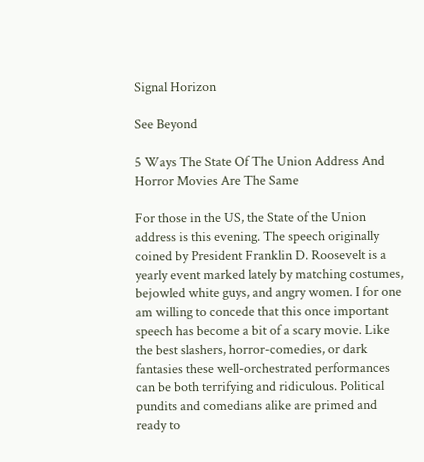Signal Horizon

See Beyond

5 Ways The State Of The Union Address And Horror Movies Are The Same

For those in the US, the State of the Union address is this evening. The speech originally coined by President Franklin D. Roosevelt is a yearly event marked lately by matching costumes, bejowled white guys, and angry women. I for one am willing to concede that this once important speech has become a bit of a scary movie. Like the best slashers, horror-comedies, or dark fantasies these well-orchestrated performances can be both terrifying and ridiculous. Political pundits and comedians alike are primed and ready to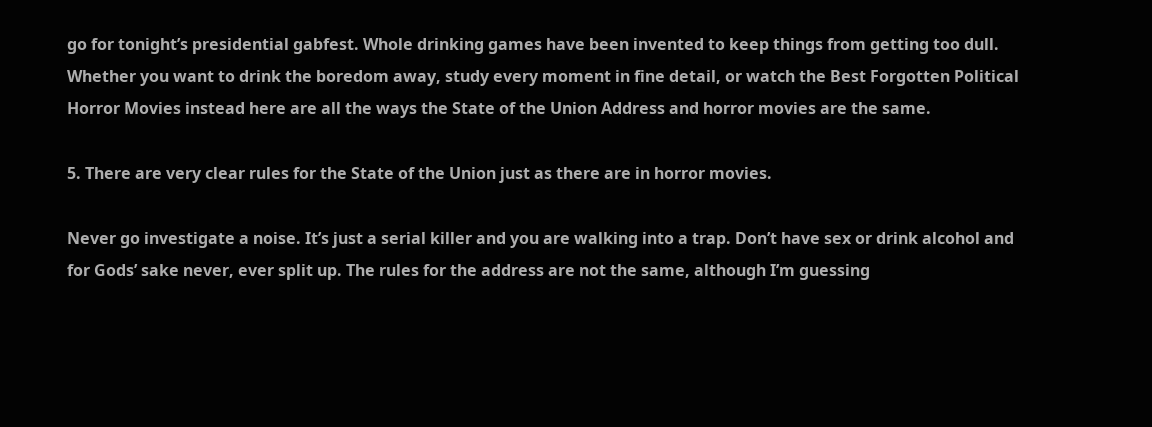go for tonight’s presidential gabfest. Whole drinking games have been invented to keep things from getting too dull. Whether you want to drink the boredom away, study every moment in fine detail, or watch the Best Forgotten Political Horror Movies instead here are all the ways the State of the Union Address and horror movies are the same.

5. There are very clear rules for the State of the Union just as there are in horror movies.

Never go investigate a noise. It’s just a serial killer and you are walking into a trap. Don’t have sex or drink alcohol and for Gods’ sake never, ever split up. The rules for the address are not the same, although I’m guessing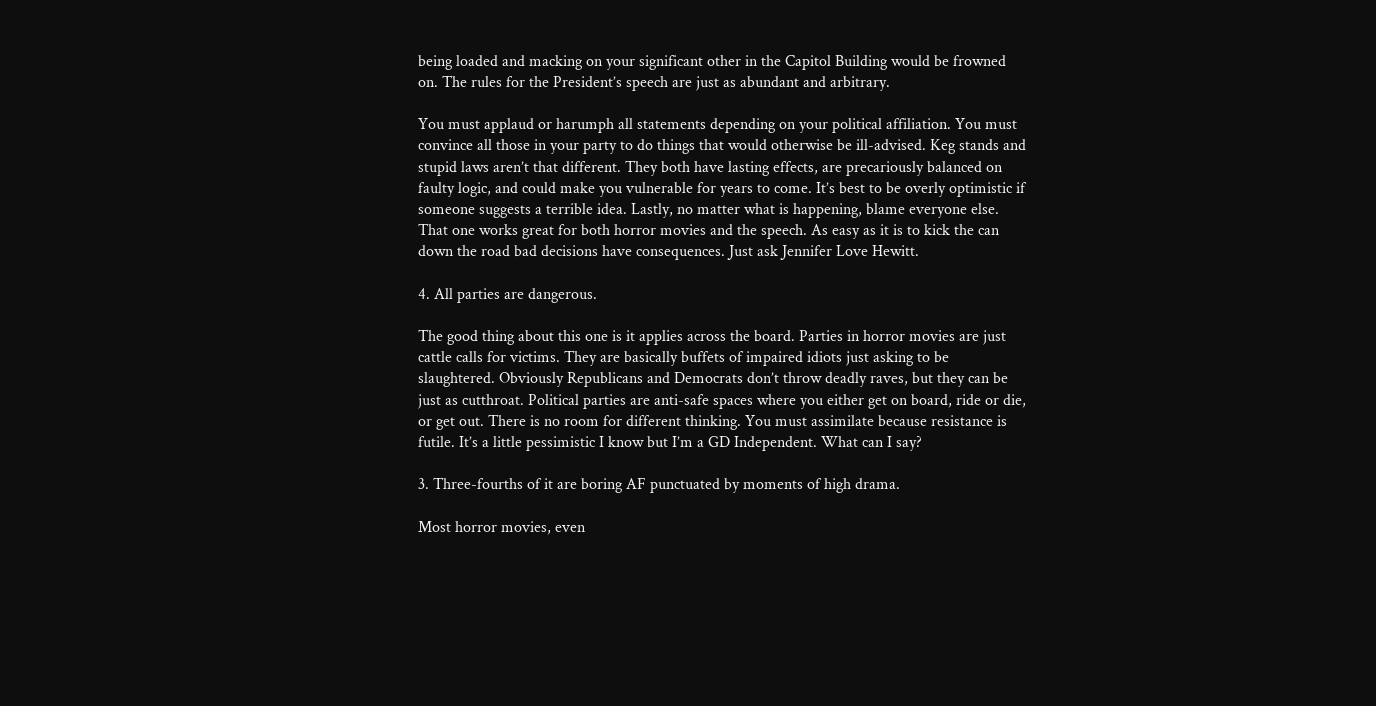being loaded and macking on your significant other in the Capitol Building would be frowned on. The rules for the President’s speech are just as abundant and arbitrary.

You must applaud or harumph all statements depending on your political affiliation. You must convince all those in your party to do things that would otherwise be ill-advised. Keg stands and stupid laws aren’t that different. They both have lasting effects, are precariously balanced on faulty logic, and could make you vulnerable for years to come. It’s best to be overly optimistic if someone suggests a terrible idea. Lastly, no matter what is happening, blame everyone else. That one works great for both horror movies and the speech. As easy as it is to kick the can down the road bad decisions have consequences. Just ask Jennifer Love Hewitt.

4. All parties are dangerous.

The good thing about this one is it applies across the board. Parties in horror movies are just cattle calls for victims. They are basically buffets of impaired idiots just asking to be slaughtered. Obviously Republicans and Democrats don’t throw deadly raves, but they can be just as cutthroat. Political parties are anti-safe spaces where you either get on board, ride or die, or get out. There is no room for different thinking. You must assimilate because resistance is futile. It’s a little pessimistic I know but I’m a GD Independent. What can I say?

3. Three-fourths of it are boring AF punctuated by moments of high drama.

Most horror movies, even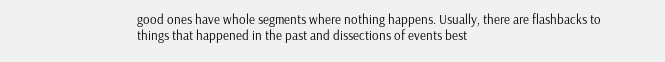good ones have whole segments where nothing happens. Usually, there are flashbacks to things that happened in the past and dissections of events best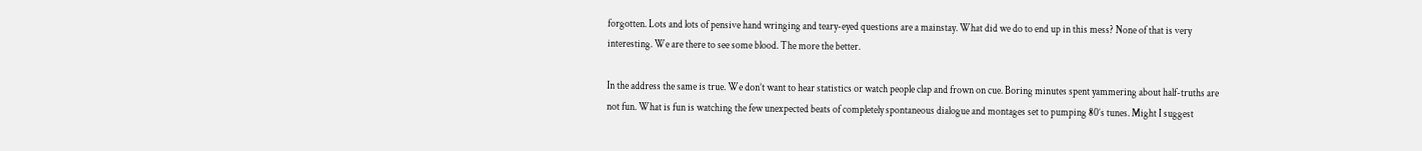forgotten. Lots and lots of pensive hand wringing and teary-eyed questions are a mainstay. What did we do to end up in this mess? None of that is very interesting. We are there to see some blood. The more the better.

In the address the same is true. We don’t want to hear statistics or watch people clap and frown on cue. Boring minutes spent yammering about half-truths are not fun. What is fun is watching the few unexpected beats of completely spontaneous dialogue and montages set to pumping 80’s tunes. Might I suggest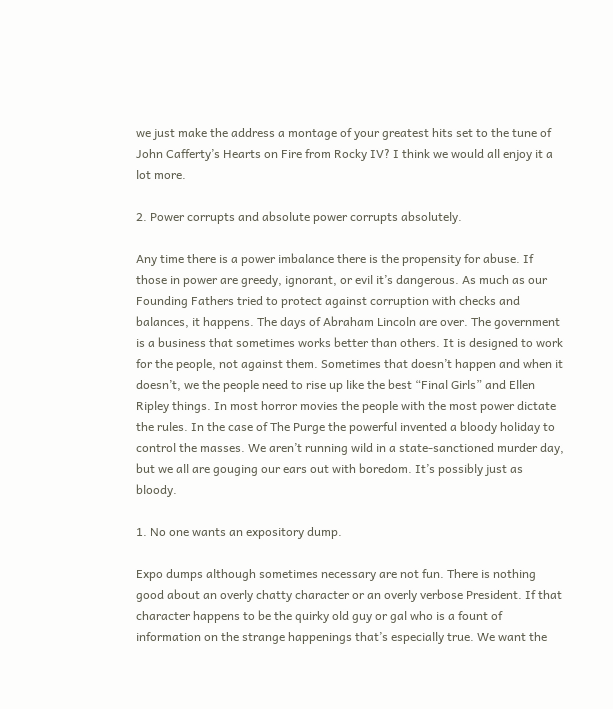we just make the address a montage of your greatest hits set to the tune of John Cafferty’s Hearts on Fire from Rocky IV? I think we would all enjoy it a lot more.

2. Power corrupts and absolute power corrupts absolutely.

Any time there is a power imbalance there is the propensity for abuse. If those in power are greedy, ignorant, or evil it’s dangerous. As much as our Founding Fathers tried to protect against corruption with checks and balances, it happens. The days of Abraham Lincoln are over. The government is a business that sometimes works better than others. It is designed to work for the people, not against them. Sometimes that doesn’t happen and when it doesn’t, we the people need to rise up like the best “Final Girls” and Ellen Ripley things. In most horror movies the people with the most power dictate the rules. In the case of The Purge the powerful invented a bloody holiday to control the masses. We aren’t running wild in a state-sanctioned murder day, but we all are gouging our ears out with boredom. It’s possibly just as bloody.

1. No one wants an expository dump.

Expo dumps although sometimes necessary are not fun. There is nothing good about an overly chatty character or an overly verbose President. If that character happens to be the quirky old guy or gal who is a fount of information on the strange happenings that’s especially true. We want the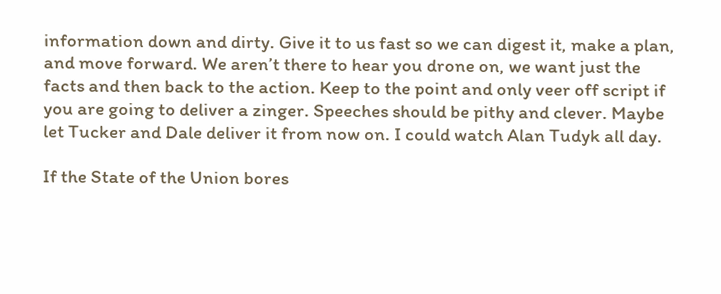information down and dirty. Give it to us fast so we can digest it, make a plan, and move forward. We aren’t there to hear you drone on, we want just the facts and then back to the action. Keep to the point and only veer off script if you are going to deliver a zinger. Speeches should be pithy and clever. Maybe let Tucker and Dale deliver it from now on. I could watch Alan Tudyk all day.

If the State of the Union bores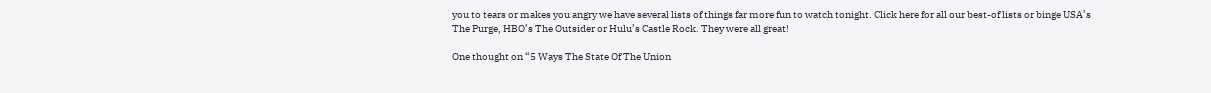you to tears or makes you angry we have several lists of things far more fun to watch tonight. Click here for all our best-of lists or binge USA’s The Purge, HBO’s The Outsider or Hulu’s Castle Rock. They were all great!

One thought on “5 Ways The State Of The Union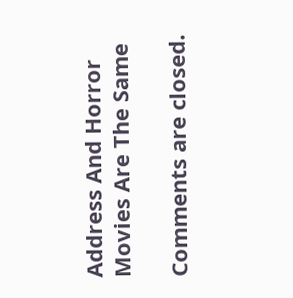Address And Horror Movies Are The Same

Comments are closed.